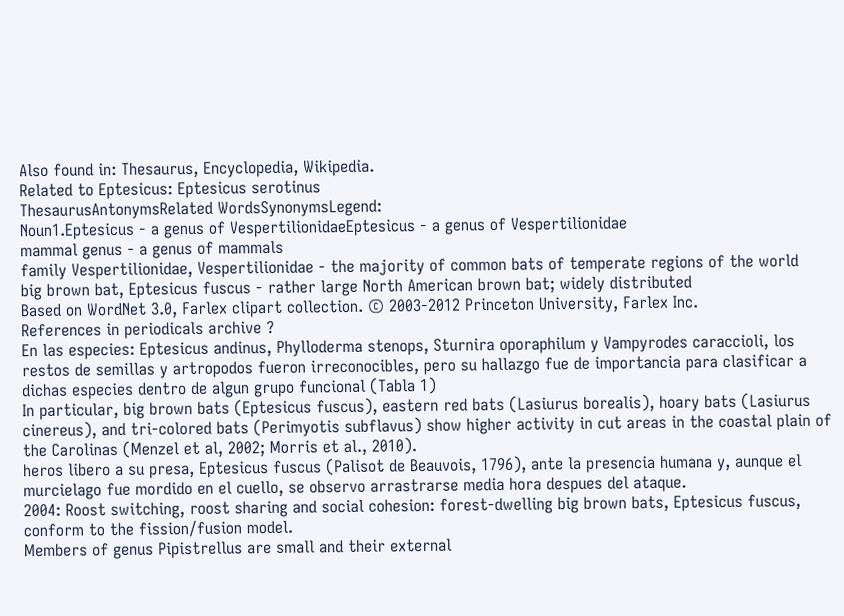Also found in: Thesaurus, Encyclopedia, Wikipedia.
Related to Eptesicus: Eptesicus serotinus
ThesaurusAntonymsRelated WordsSynonymsLegend:
Noun1.Eptesicus - a genus of VespertilionidaeEptesicus - a genus of Vespertilionidae
mammal genus - a genus of mammals
family Vespertilionidae, Vespertilionidae - the majority of common bats of temperate regions of the world
big brown bat, Eptesicus fuscus - rather large North American brown bat; widely distributed
Based on WordNet 3.0, Farlex clipart collection. © 2003-2012 Princeton University, Farlex Inc.
References in periodicals archive ?
En las especies: Eptesicus andinus, Phylloderma stenops, Sturnira oporaphilum y Vampyrodes caraccioli, los restos de semillas y artropodos fueron irreconocibles, pero su hallazgo fue de importancia para clasificar a dichas especies dentro de algun grupo funcional (Tabla 1)
In particular, big brown bats (Eptesicus fuscus), eastern red bats (Lasiurus borealis), hoary bats (Lasiurus cinereus), and tri-colored bats (Perimyotis subflavus) show higher activity in cut areas in the coastal plain of the Carolinas (Menzel et al, 2002; Morris et al., 2010).
heros libero a su presa, Eptesicus fuscus (Palisot de Beauvois, 1796), ante la presencia humana y, aunque el murcielago fue mordido en el cuello, se observo arrastrarse media hora despues del ataque.
2004: Roost switching, roost sharing and social cohesion: forest-dwelling big brown bats, Eptesicus fuscus, conform to the fission/fusion model.
Members of genus Pipistrellus are small and their external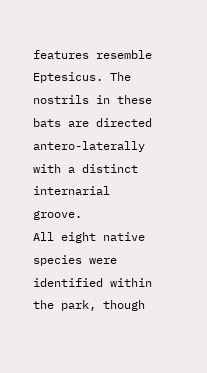features resemble Eptesicus. The nostrils in these bats are directed antero-laterally with a distinct internarial groove.
All eight native species were identified within the park, though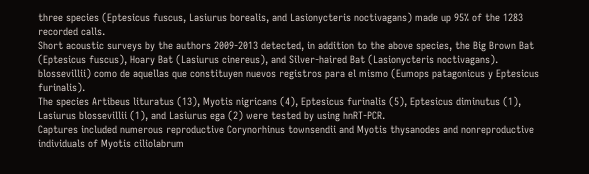three species (Eptesicus fuscus, Lasiurus borealis, and Lasionycteris noctivagans) made up 95% of the 1283 recorded calls.
Short acoustic surveys by the authors 2009-2013 detected, in addition to the above species, the Big Brown Bat (Eptesicus fuscus), Hoary Bat (Lasiurus cinereus), and Silver-haired Bat (Lasionycteris noctivagans).
blossevillii) como de aquellas que constituyen nuevos registros para el mismo (Eumops patagonicus y Eptesicus furinalis).
The species Artibeus lituratus (13), Myotis nigricans (4), Eptesicus furinalis (5), Eptesicus diminutus (1), Lasiurus blossevillii (1), and Lasiurus ega (2) were tested by using hnRT-PCR.
Captures included numerous reproductive Corynorhinus townsendii and Myotis thysanodes and nonreproductive individuals of Myotis ciliolabrum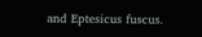and Eptesicus fuscus.